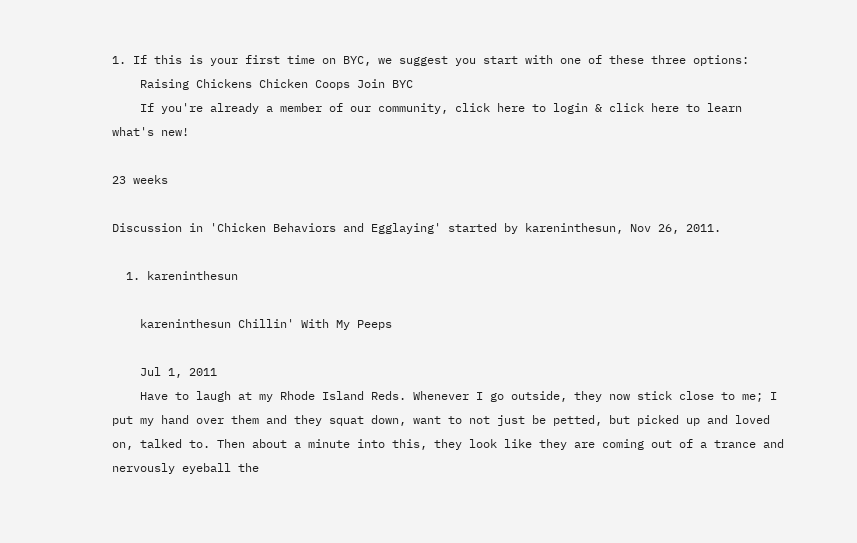1. If this is your first time on BYC, we suggest you start with one of these three options:
    Raising Chickens Chicken Coops Join BYC
    If you're already a member of our community, click here to login & click here to learn what's new!

23 weeks

Discussion in 'Chicken Behaviors and Egglaying' started by kareninthesun, Nov 26, 2011.

  1. kareninthesun

    kareninthesun Chillin' With My Peeps

    Jul 1, 2011
    Have to laugh at my Rhode Island Reds. Whenever I go outside, they now stick close to me; I put my hand over them and they squat down, want to not just be petted, but picked up and loved on, talked to. Then about a minute into this, they look like they are coming out of a trance and nervously eyeball the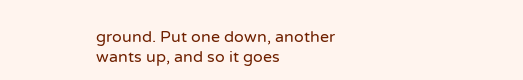ground. Put one down, another wants up, and so it goes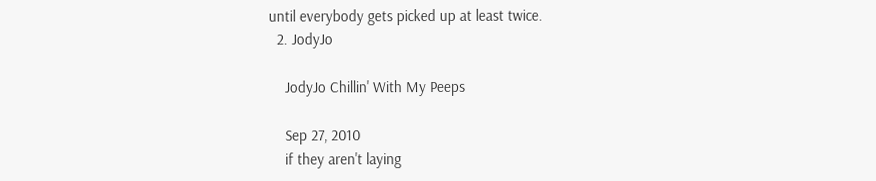until everybody gets picked up at least twice.
  2. JodyJo

    JodyJo Chillin' With My Peeps

    Sep 27, 2010
    if they aren't laying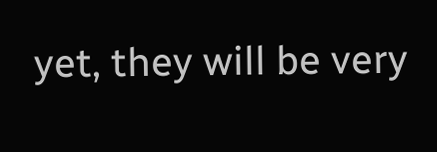yet, they will be very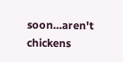soon...aren't chickens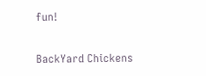fun!


BackYard Chickens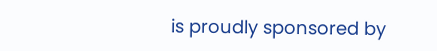is proudly sponsored by